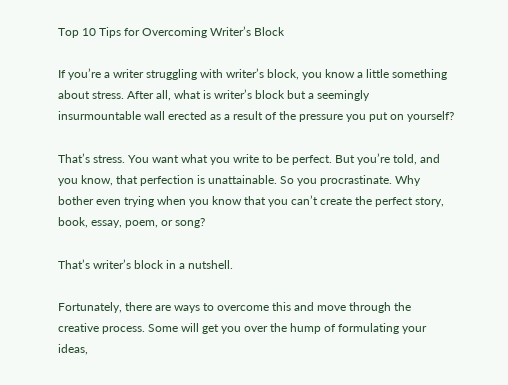Top 10 Tips for Overcoming Writer’s Block

If you’re a writer struggling with writer’s block, you know a little something about stress. After all, what is writer’s block but a seemingly insurmountable wall erected as a result of the pressure you put on yourself?

That’s stress. You want what you write to be perfect. But you’re told, and you know, that perfection is unattainable. So you procrastinate. Why bother even trying when you know that you can’t create the perfect story, book, essay, poem, or song?

That’s writer’s block in a nutshell.

Fortunately, there are ways to overcome this and move through the creative process. Some will get you over the hump of formulating your ideas,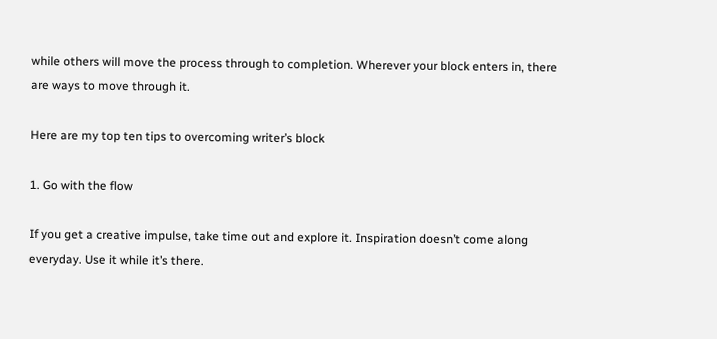while others will move the process through to completion. Wherever your block enters in, there are ways to move through it.

Here are my top ten tips to overcoming writer’s block

1. Go with the flow

If you get a creative impulse, take time out and explore it. Inspiration doesn’t come along everyday. Use it while it’s there.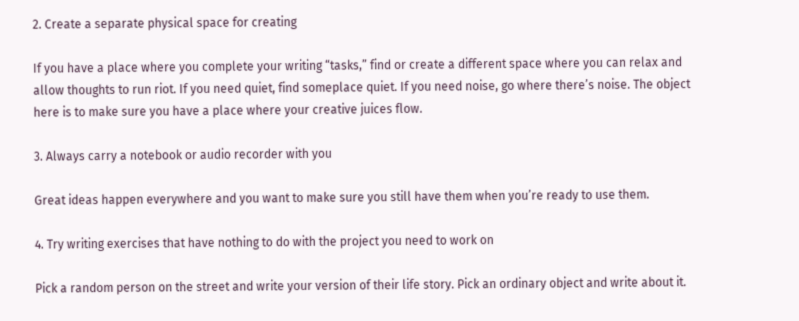2. Create a separate physical space for creating

If you have a place where you complete your writing “tasks,” find or create a different space where you can relax and allow thoughts to run riot. If you need quiet, find someplace quiet. If you need noise, go where there’s noise. The object here is to make sure you have a place where your creative juices flow.

3. Always carry a notebook or audio recorder with you

Great ideas happen everywhere and you want to make sure you still have them when you’re ready to use them.

4. Try writing exercises that have nothing to do with the project you need to work on

Pick a random person on the street and write your version of their life story. Pick an ordinary object and write about it.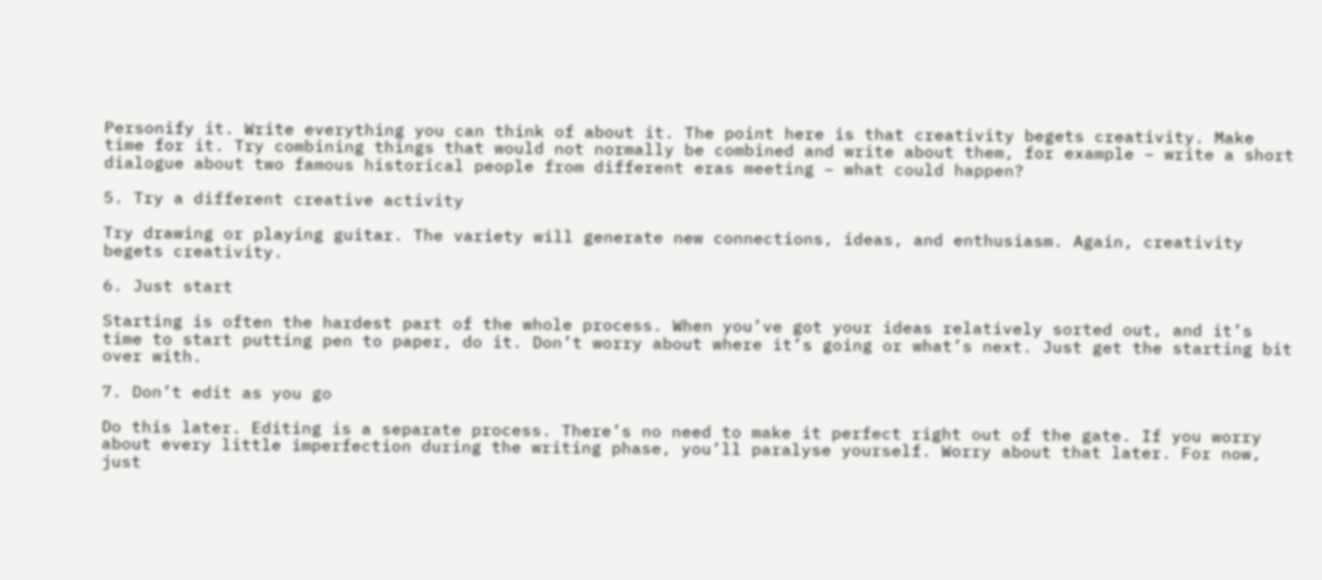Personify it. Write everything you can think of about it. The point here is that creativity begets creativity. Make time for it. Try combining things that would not normally be combined and write about them, for example – write a short dialogue about two famous historical people from different eras meeting – what could happen?

5. Try a different creative activity

Try drawing or playing guitar. The variety will generate new connections, ideas, and enthusiasm. Again, creativity begets creativity.

6. Just start

Starting is often the hardest part of the whole process. When you’ve got your ideas relatively sorted out, and it’s time to start putting pen to paper, do it. Don’t worry about where it’s going or what’s next. Just get the starting bit over with.

7. Don’t edit as you go

Do this later. Editing is a separate process. There’s no need to make it perfect right out of the gate. If you worry about every little imperfection during the writing phase, you’ll paralyse yourself. Worry about that later. For now, just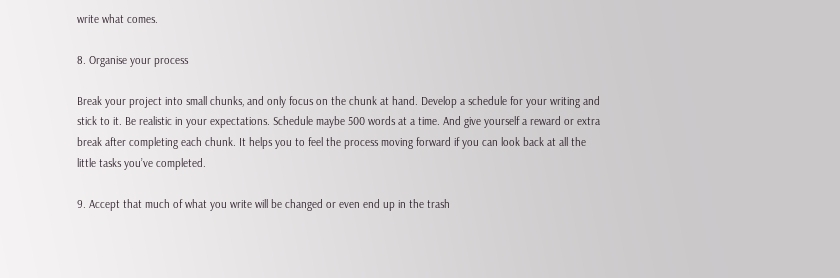write what comes.

8. Organise your process

Break your project into small chunks, and only focus on the chunk at hand. Develop a schedule for your writing and stick to it. Be realistic in your expectations. Schedule maybe 500 words at a time. And give yourself a reward or extra break after completing each chunk. It helps you to feel the process moving forward if you can look back at all the little tasks you’ve completed.

9. Accept that much of what you write will be changed or even end up in the trash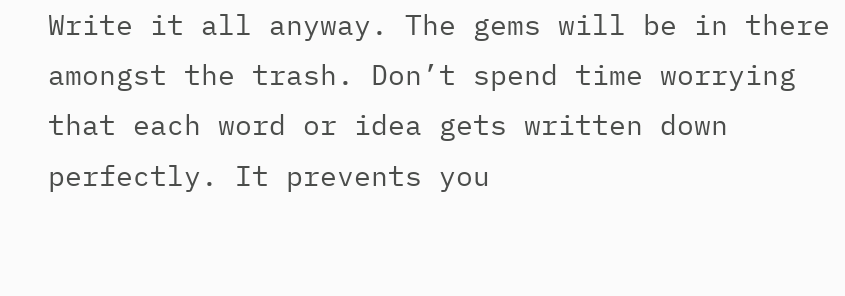Write it all anyway. The gems will be in there amongst the trash. Don’t spend time worrying that each word or idea gets written down perfectly. It prevents you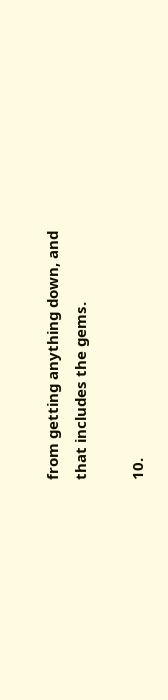from getting anything down, and that includes the gems.

10.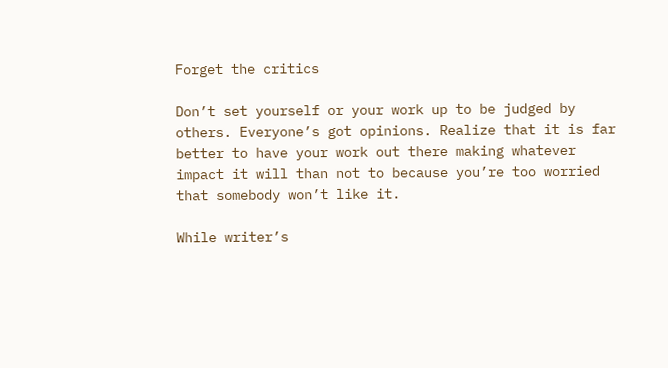Forget the critics

Don’t set yourself or your work up to be judged by others. Everyone’s got opinions. Realize that it is far better to have your work out there making whatever impact it will than not to because you’re too worried that somebody won’t like it.

While writer’s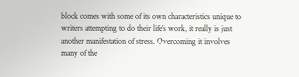block comes with some of its own characteristics unique to writers attempting to do their life’s work, it really is just another manifestation of stress. Overcoming it involves many of the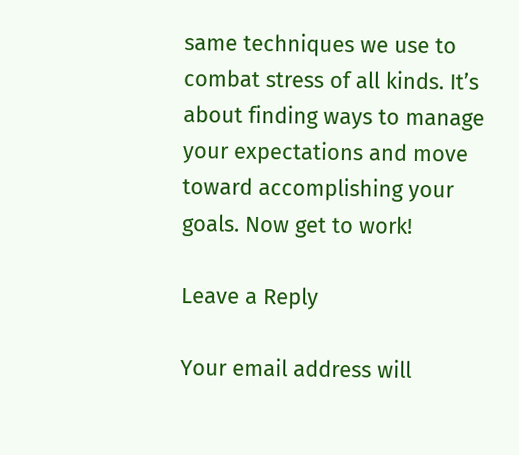same techniques we use to combat stress of all kinds. It’s about finding ways to manage your expectations and move toward accomplishing your goals. Now get to work!

Leave a Reply

Your email address will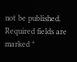not be published. Required fields are marked *